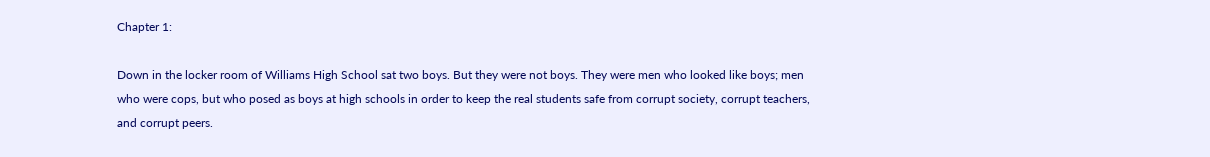Chapter 1:

Down in the locker room of Williams High School sat two boys. But they were not boys. They were men who looked like boys; men who were cops, but who posed as boys at high schools in order to keep the real students safe from corrupt society, corrupt teachers, and corrupt peers.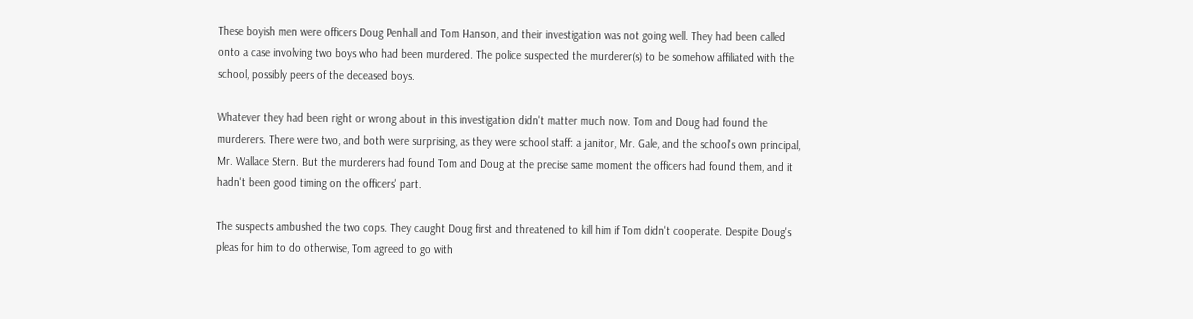These boyish men were officers Doug Penhall and Tom Hanson, and their investigation was not going well. They had been called onto a case involving two boys who had been murdered. The police suspected the murderer(s) to be somehow affiliated with the school, possibly peers of the deceased boys.

Whatever they had been right or wrong about in this investigation didn't matter much now. Tom and Doug had found the murderers. There were two, and both were surprising, as they were school staff: a janitor, Mr. Gale, and the school's own principal, Mr. Wallace Stern. But the murderers had found Tom and Doug at the precise same moment the officers had found them, and it hadn't been good timing on the officers' part.

The suspects ambushed the two cops. They caught Doug first and threatened to kill him if Tom didn't cooperate. Despite Doug's pleas for him to do otherwise, Tom agreed to go with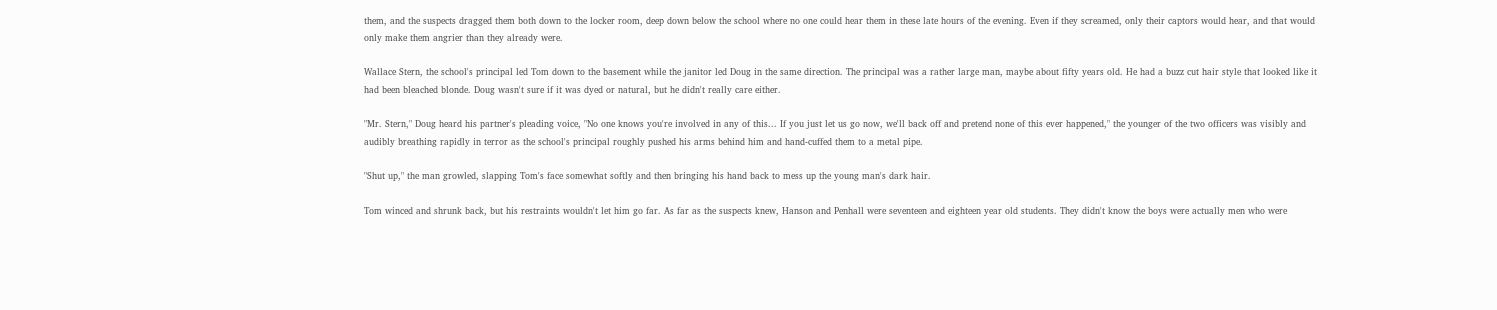them, and the suspects dragged them both down to the locker room, deep down below the school where no one could hear them in these late hours of the evening. Even if they screamed, only their captors would hear, and that would only make them angrier than they already were.

Wallace Stern, the school's principal led Tom down to the basement while the janitor led Doug in the same direction. The principal was a rather large man, maybe about fifty years old. He had a buzz cut hair style that looked like it had been bleached blonde. Doug wasn't sure if it was dyed or natural, but he didn't really care either.

"Mr. Stern," Doug heard his partner's pleading voice, "No one knows you're involved in any of this... If you just let us go now, we'll back off and pretend none of this ever happened," the younger of the two officers was visibly and audibly breathing rapidly in terror as the school's principal roughly pushed his arms behind him and hand-cuffed them to a metal pipe.

"Shut up," the man growled, slapping Tom's face somewhat softly and then bringing his hand back to mess up the young man's dark hair.

Tom winced and shrunk back, but his restraints wouldn't let him go far. As far as the suspects knew, Hanson and Penhall were seventeen and eighteen year old students. They didn't know the boys were actually men who were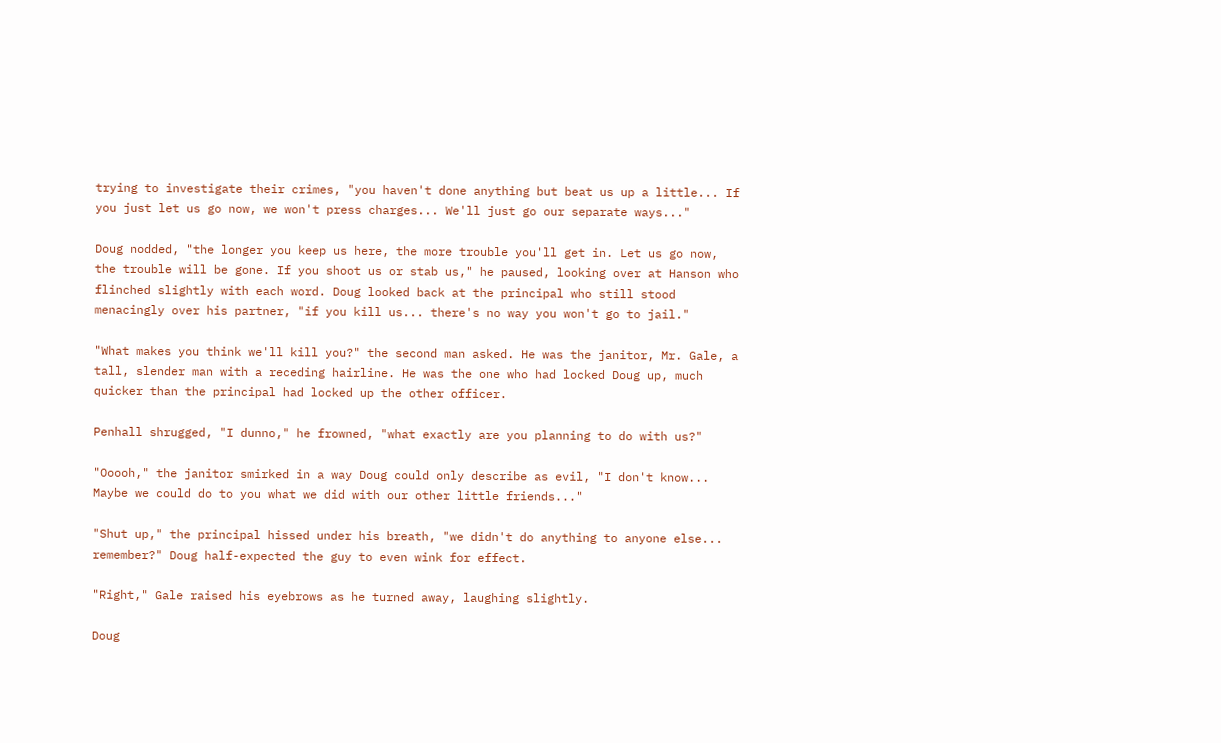trying to investigate their crimes, "you haven't done anything but beat us up a little... If you just let us go now, we won't press charges... We'll just go our separate ways..."

Doug nodded, "the longer you keep us here, the more trouble you'll get in. Let us go now, the trouble will be gone. If you shoot us or stab us," he paused, looking over at Hanson who flinched slightly with each word. Doug looked back at the principal who still stood menacingly over his partner, "if you kill us... there's no way you won't go to jail."

"What makes you think we'll kill you?" the second man asked. He was the janitor, Mr. Gale, a tall, slender man with a receding hairline. He was the one who had locked Doug up, much quicker than the principal had locked up the other officer.

Penhall shrugged, "I dunno," he frowned, "what exactly are you planning to do with us?"

"Ooooh," the janitor smirked in a way Doug could only describe as evil, "I don't know... Maybe we could do to you what we did with our other little friends..."

"Shut up," the principal hissed under his breath, "we didn't do anything to anyone else... remember?" Doug half-expected the guy to even wink for effect.

"Right," Gale raised his eyebrows as he turned away, laughing slightly.

Doug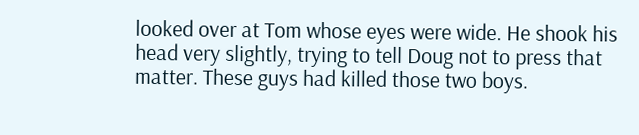looked over at Tom whose eyes were wide. He shook his head very slightly, trying to tell Doug not to press that matter. These guys had killed those two boys.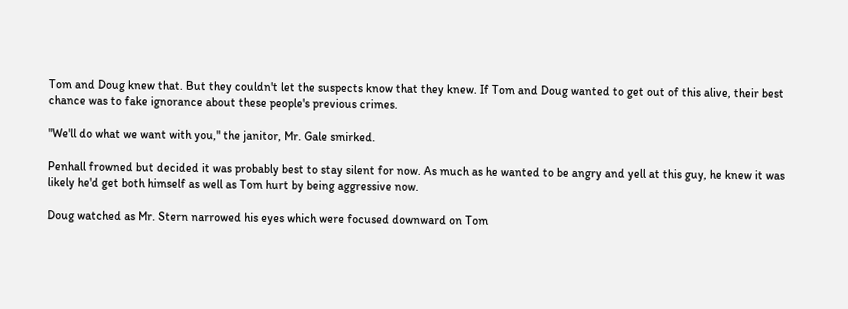Tom and Doug knew that. But they couldn't let the suspects know that they knew. If Tom and Doug wanted to get out of this alive, their best chance was to fake ignorance about these people's previous crimes.

"We'll do what we want with you," the janitor, Mr. Gale smirked.

Penhall frowned but decided it was probably best to stay silent for now. As much as he wanted to be angry and yell at this guy, he knew it was likely he'd get both himself as well as Tom hurt by being aggressive now.

Doug watched as Mr. Stern narrowed his eyes which were focused downward on Tom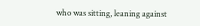who was sitting, leaning against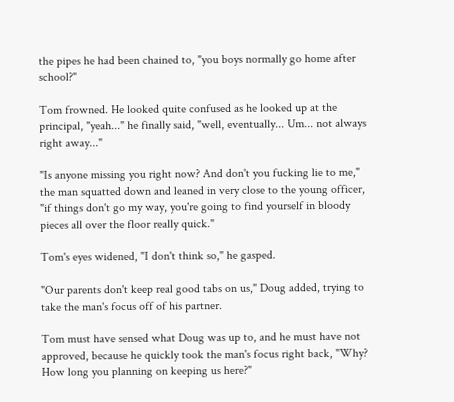the pipes he had been chained to, "you boys normally go home after school?"

Tom frowned. He looked quite confused as he looked up at the principal, "yeah..." he finally said, "well, eventually... Um... not always right away..."

"Is anyone missing you right now? And don't you fucking lie to me," the man squatted down and leaned in very close to the young officer, "if things don't go my way, you're going to find yourself in bloody pieces all over the floor really quick."

Tom's eyes widened, "I don't think so," he gasped.

"Our parents don't keep real good tabs on us," Doug added, trying to take the man's focus off of his partner.

Tom must have sensed what Doug was up to, and he must have not approved, because he quickly took the man's focus right back, "Why? How long you planning on keeping us here?"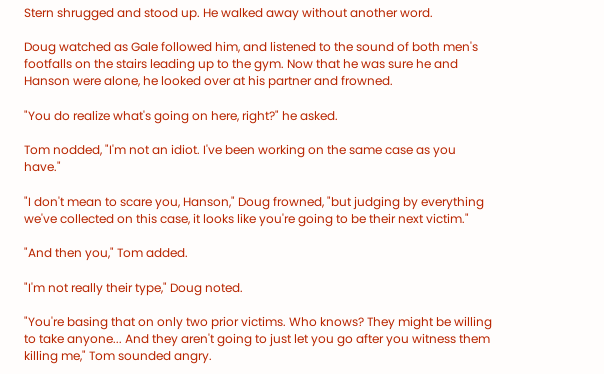Stern shrugged and stood up. He walked away without another word.

Doug watched as Gale followed him, and listened to the sound of both men's footfalls on the stairs leading up to the gym. Now that he was sure he and Hanson were alone, he looked over at his partner and frowned.

"You do realize what's going on here, right?" he asked.

Tom nodded, "I'm not an idiot. I've been working on the same case as you have."

"I don't mean to scare you, Hanson," Doug frowned, "but judging by everything we've collected on this case, it looks like you're going to be their next victim."

"And then you," Tom added.

"I'm not really their type," Doug noted.

"You're basing that on only two prior victims. Who knows? They might be willing to take anyone... And they aren't going to just let you go after you witness them killing me," Tom sounded angry.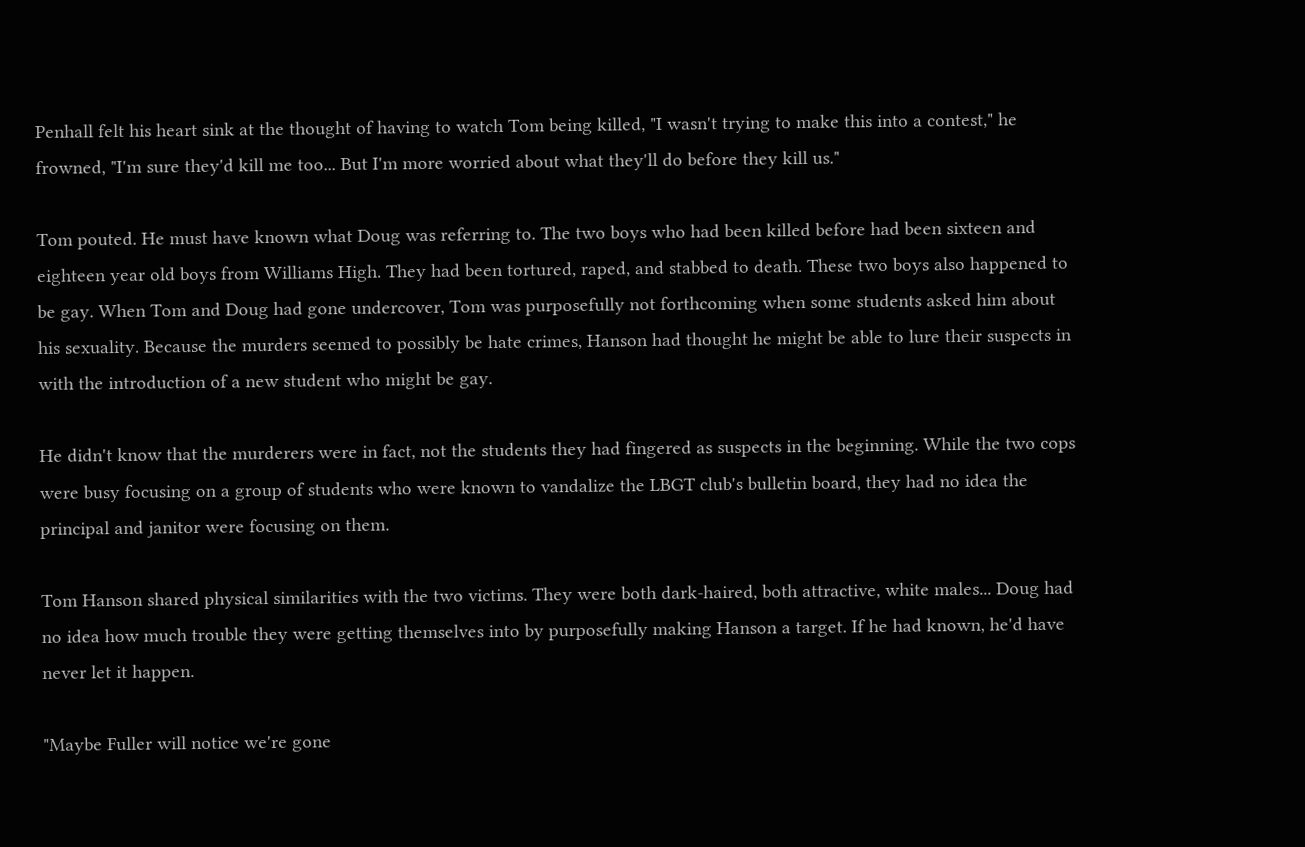Penhall felt his heart sink at the thought of having to watch Tom being killed, "I wasn't trying to make this into a contest," he frowned, "I'm sure they'd kill me too... But I'm more worried about what they'll do before they kill us."

Tom pouted. He must have known what Doug was referring to. The two boys who had been killed before had been sixteen and eighteen year old boys from Williams High. They had been tortured, raped, and stabbed to death. These two boys also happened to be gay. When Tom and Doug had gone undercover, Tom was purposefully not forthcoming when some students asked him about his sexuality. Because the murders seemed to possibly be hate crimes, Hanson had thought he might be able to lure their suspects in with the introduction of a new student who might be gay.

He didn't know that the murderers were in fact, not the students they had fingered as suspects in the beginning. While the two cops were busy focusing on a group of students who were known to vandalize the LBGT club's bulletin board, they had no idea the principal and janitor were focusing on them.

Tom Hanson shared physical similarities with the two victims. They were both dark-haired, both attractive, white males... Doug had no idea how much trouble they were getting themselves into by purposefully making Hanson a target. If he had known, he'd have never let it happen.

"Maybe Fuller will notice we're gone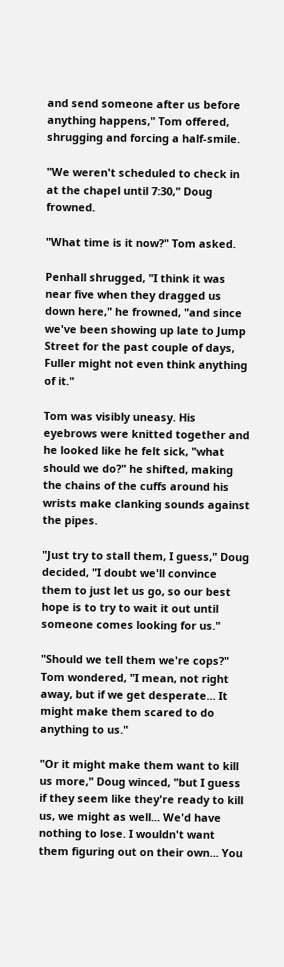and send someone after us before anything happens," Tom offered, shrugging and forcing a half-smile.

"We weren't scheduled to check in at the chapel until 7:30," Doug frowned.

"What time is it now?" Tom asked.

Penhall shrugged, "I think it was near five when they dragged us down here," he frowned, "and since we've been showing up late to Jump Street for the past couple of days, Fuller might not even think anything of it."

Tom was visibly uneasy. His eyebrows were knitted together and he looked like he felt sick, "what should we do?" he shifted, making the chains of the cuffs around his wrists make clanking sounds against the pipes.

"Just try to stall them, I guess," Doug decided, "I doubt we'll convince them to just let us go, so our best hope is to try to wait it out until someone comes looking for us."

"Should we tell them we're cops?" Tom wondered, "I mean, not right away, but if we get desperate... It might make them scared to do anything to us."

"Or it might make them want to kill us more," Doug winced, "but I guess if they seem like they're ready to kill us, we might as well... We'd have nothing to lose. I wouldn't want them figuring out on their own... You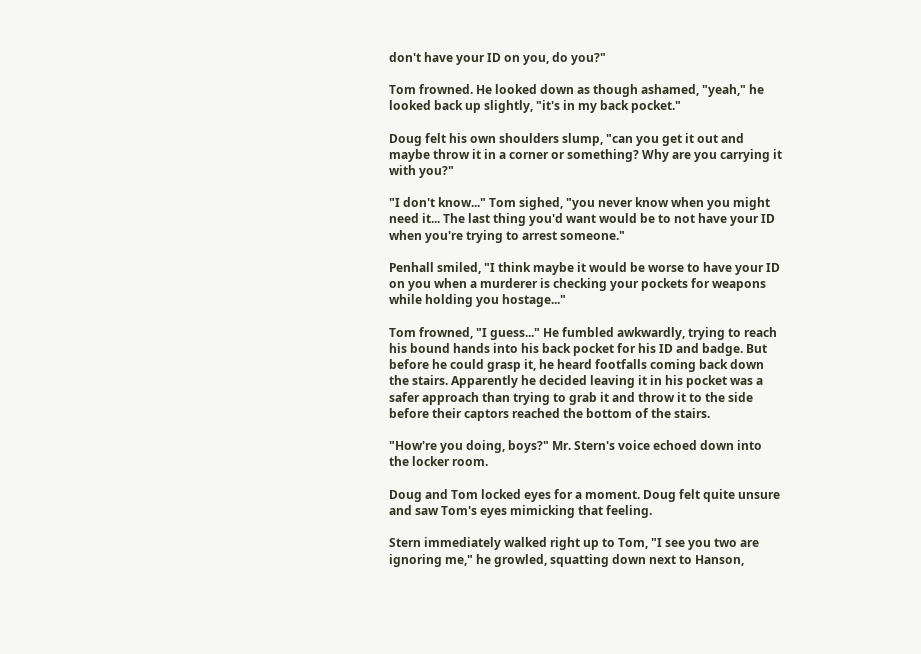don't have your ID on you, do you?"

Tom frowned. He looked down as though ashamed, "yeah," he looked back up slightly, "it's in my back pocket."

Doug felt his own shoulders slump, "can you get it out and maybe throw it in a corner or something? Why are you carrying it with you?"

"I don't know..." Tom sighed, "you never know when you might need it... The last thing you'd want would be to not have your ID when you're trying to arrest someone."

Penhall smiled, "I think maybe it would be worse to have your ID on you when a murderer is checking your pockets for weapons while holding you hostage..."

Tom frowned, "I guess..." He fumbled awkwardly, trying to reach his bound hands into his back pocket for his ID and badge. But before he could grasp it, he heard footfalls coming back down the stairs. Apparently he decided leaving it in his pocket was a safer approach than trying to grab it and throw it to the side before their captors reached the bottom of the stairs.

"How're you doing, boys?" Mr. Stern's voice echoed down into the locker room.

Doug and Tom locked eyes for a moment. Doug felt quite unsure and saw Tom's eyes mimicking that feeling.

Stern immediately walked right up to Tom, "I see you two are ignoring me," he growled, squatting down next to Hanson,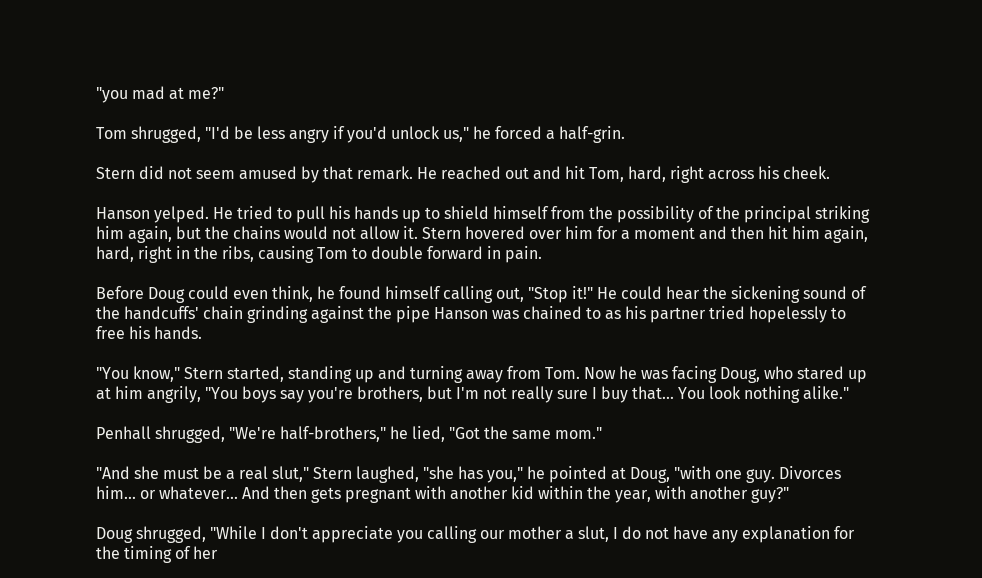"you mad at me?"

Tom shrugged, "I'd be less angry if you'd unlock us," he forced a half-grin.

Stern did not seem amused by that remark. He reached out and hit Tom, hard, right across his cheek.

Hanson yelped. He tried to pull his hands up to shield himself from the possibility of the principal striking him again, but the chains would not allow it. Stern hovered over him for a moment and then hit him again, hard, right in the ribs, causing Tom to double forward in pain.

Before Doug could even think, he found himself calling out, "Stop it!" He could hear the sickening sound of the handcuffs' chain grinding against the pipe Hanson was chained to as his partner tried hopelessly to free his hands.

"You know," Stern started, standing up and turning away from Tom. Now he was facing Doug, who stared up at him angrily, "You boys say you're brothers, but I'm not really sure I buy that... You look nothing alike."

Penhall shrugged, "We're half-brothers," he lied, "Got the same mom."

"And she must be a real slut," Stern laughed, "she has you," he pointed at Doug, "with one guy. Divorces him... or whatever... And then gets pregnant with another kid within the year, with another guy?"

Doug shrugged, "While I don't appreciate you calling our mother a slut, I do not have any explanation for the timing of her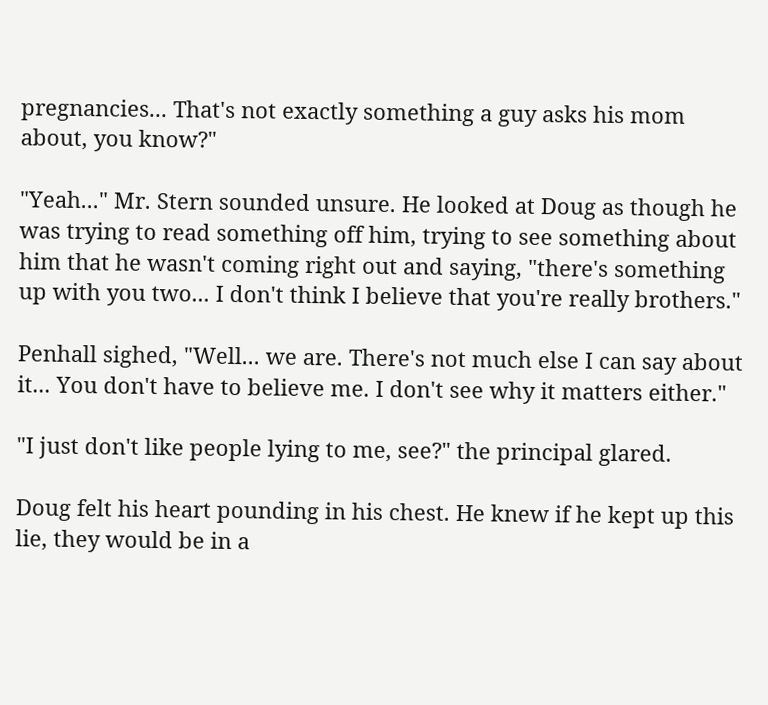pregnancies... That's not exactly something a guy asks his mom about, you know?"

"Yeah..." Mr. Stern sounded unsure. He looked at Doug as though he was trying to read something off him, trying to see something about him that he wasn't coming right out and saying, "there's something up with you two... I don't think I believe that you're really brothers."

Penhall sighed, "Well... we are. There's not much else I can say about it... You don't have to believe me. I don't see why it matters either."

"I just don't like people lying to me, see?" the principal glared.

Doug felt his heart pounding in his chest. He knew if he kept up this lie, they would be in a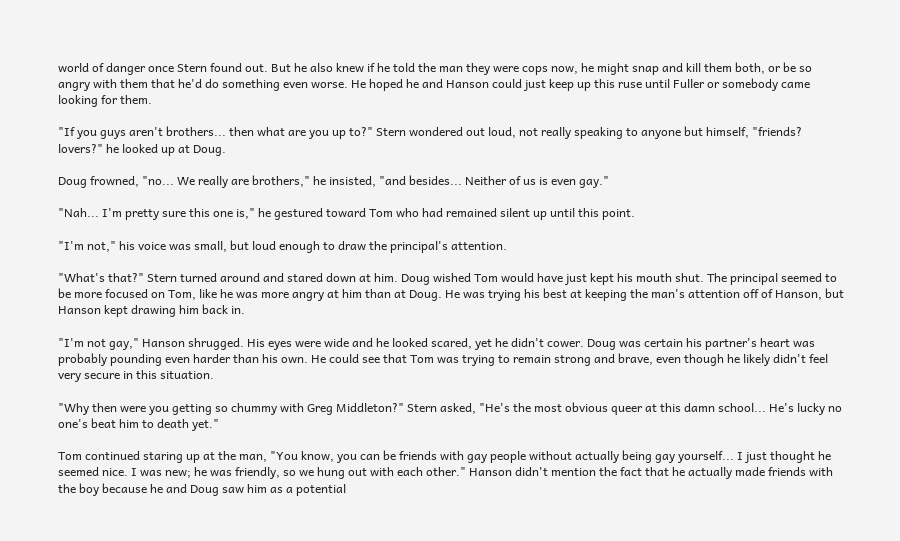world of danger once Stern found out. But he also knew if he told the man they were cops now, he might snap and kill them both, or be so angry with them that he'd do something even worse. He hoped he and Hanson could just keep up this ruse until Fuller or somebody came looking for them.

"If you guys aren't brothers... then what are you up to?" Stern wondered out loud, not really speaking to anyone but himself, "friends? lovers?" he looked up at Doug.

Doug frowned, "no... We really are brothers," he insisted, "and besides... Neither of us is even gay."

"Nah... I'm pretty sure this one is," he gestured toward Tom who had remained silent up until this point.

"I'm not," his voice was small, but loud enough to draw the principal's attention.

"What's that?" Stern turned around and stared down at him. Doug wished Tom would have just kept his mouth shut. The principal seemed to be more focused on Tom, like he was more angry at him than at Doug. He was trying his best at keeping the man's attention off of Hanson, but Hanson kept drawing him back in.

"I'm not gay," Hanson shrugged. His eyes were wide and he looked scared, yet he didn't cower. Doug was certain his partner's heart was probably pounding even harder than his own. He could see that Tom was trying to remain strong and brave, even though he likely didn't feel very secure in this situation.

"Why then were you getting so chummy with Greg Middleton?" Stern asked, "He's the most obvious queer at this damn school... He's lucky no one's beat him to death yet."

Tom continued staring up at the man, "You know, you can be friends with gay people without actually being gay yourself... I just thought he seemed nice. I was new; he was friendly, so we hung out with each other." Hanson didn't mention the fact that he actually made friends with the boy because he and Doug saw him as a potential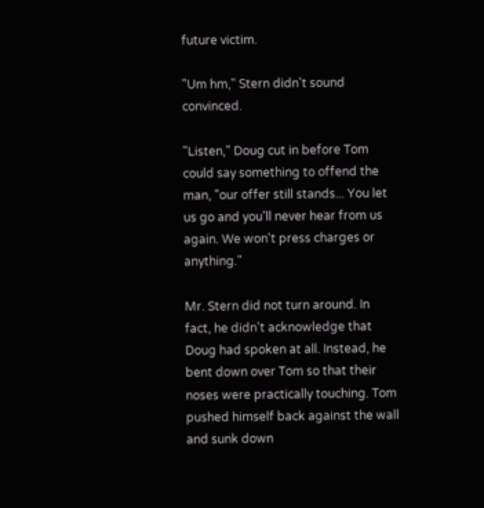future victim.

"Um hm," Stern didn't sound convinced.

"Listen," Doug cut in before Tom could say something to offend the man, "our offer still stands... You let us go and you'll never hear from us again. We won't press charges or anything."

Mr. Stern did not turn around. In fact, he didn't acknowledge that Doug had spoken at all. Instead, he bent down over Tom so that their noses were practically touching. Tom pushed himself back against the wall and sunk down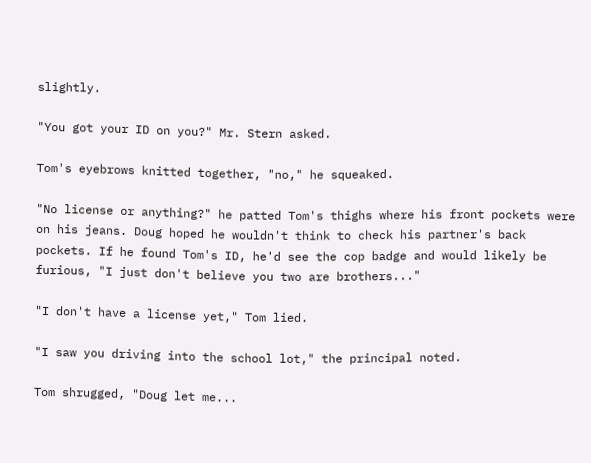slightly.

"You got your ID on you?" Mr. Stern asked.

Tom's eyebrows knitted together, "no," he squeaked.

"No license or anything?" he patted Tom's thighs where his front pockets were on his jeans. Doug hoped he wouldn't think to check his partner's back pockets. If he found Tom's ID, he'd see the cop badge and would likely be furious, "I just don't believe you two are brothers..."

"I don't have a license yet," Tom lied.

"I saw you driving into the school lot," the principal noted.

Tom shrugged, "Doug let me...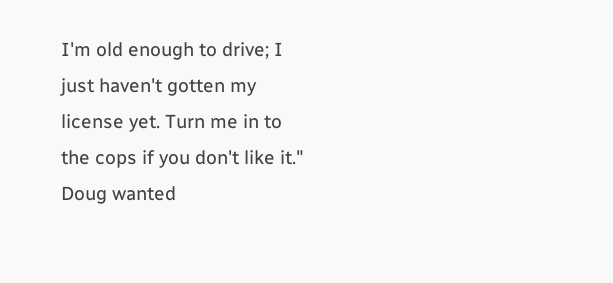I'm old enough to drive; I just haven't gotten my license yet. Turn me in to the cops if you don't like it." Doug wanted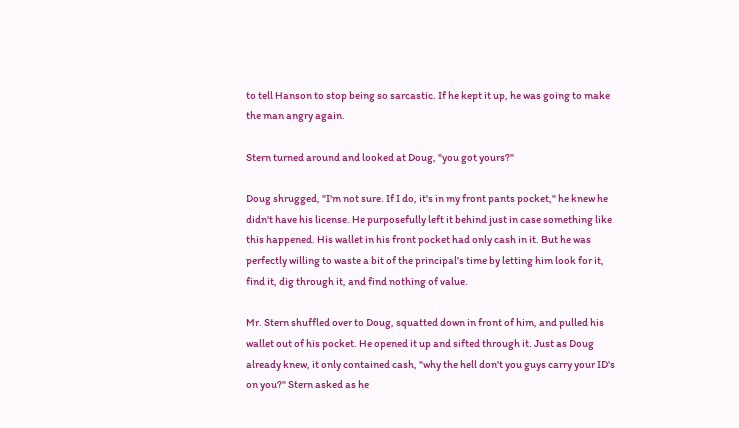to tell Hanson to stop being so sarcastic. If he kept it up, he was going to make the man angry again.

Stern turned around and looked at Doug, "you got yours?"

Doug shrugged, "I'm not sure. If I do, it's in my front pants pocket," he knew he didn't have his license. He purposefully left it behind just in case something like this happened. His wallet in his front pocket had only cash in it. But he was perfectly willing to waste a bit of the principal's time by letting him look for it, find it, dig through it, and find nothing of value.

Mr. Stern shuffled over to Doug, squatted down in front of him, and pulled his wallet out of his pocket. He opened it up and sifted through it. Just as Doug already knew, it only contained cash, "why the hell don't you guys carry your ID's on you?" Stern asked as he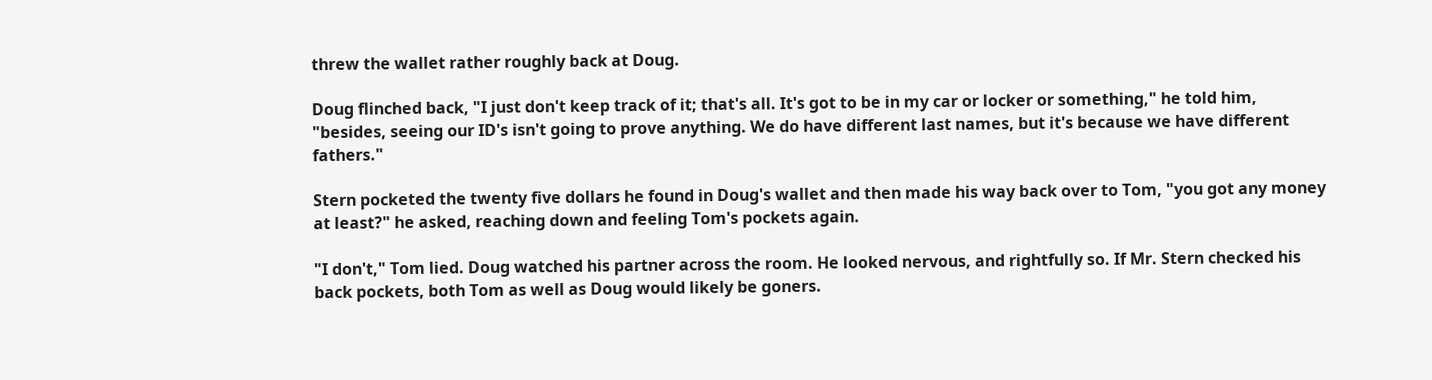threw the wallet rather roughly back at Doug.

Doug flinched back, "I just don't keep track of it; that's all. It's got to be in my car or locker or something," he told him, "besides, seeing our ID's isn't going to prove anything. We do have different last names, but it's because we have different fathers."

Stern pocketed the twenty five dollars he found in Doug's wallet and then made his way back over to Tom, "you got any money at least?" he asked, reaching down and feeling Tom's pockets again.

"I don't," Tom lied. Doug watched his partner across the room. He looked nervous, and rightfully so. If Mr. Stern checked his back pockets, both Tom as well as Doug would likely be goners.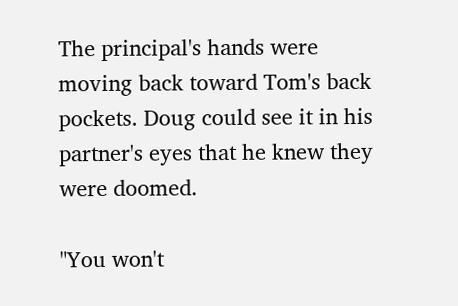The principal's hands were moving back toward Tom's back pockets. Doug could see it in his partner's eyes that he knew they were doomed.

"You won't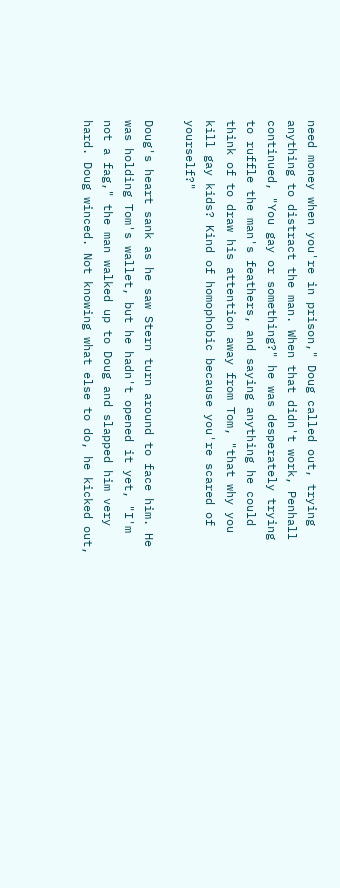need money when you're in prison," Doug called out, trying anything to distract the man. When that didn't work, Penhall continued, "You gay or something?" he was desperately trying to ruffle the man's feathers, and saying anything he could think of to draw his attention away from Tom, "that why you kill gay kids? Kind of homophobic because you're scared of yourself?"

Doug's heart sank as he saw Stern turn around to face him. He was holding Tom's wallet, but he hadn't opened it yet, "I'm not a fag," the man walked up to Doug and slapped him very hard. Doug winced. Not knowing what else to do, he kicked out,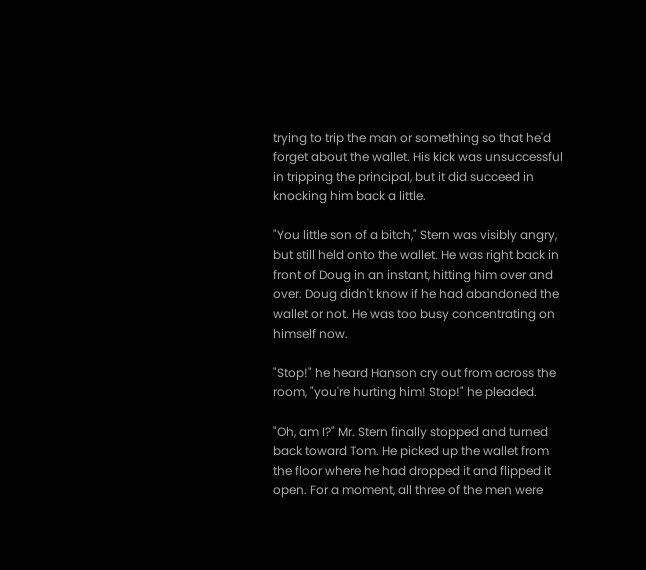trying to trip the man or something so that he'd forget about the wallet. His kick was unsuccessful in tripping the principal, but it did succeed in knocking him back a little.

"You little son of a bitch," Stern was visibly angry, but still held onto the wallet. He was right back in front of Doug in an instant, hitting him over and over. Doug didn't know if he had abandoned the wallet or not. He was too busy concentrating on himself now.

"Stop!" he heard Hanson cry out from across the room, "you're hurting him! Stop!" he pleaded.

"Oh, am I?" Mr. Stern finally stopped and turned back toward Tom. He picked up the wallet from the floor where he had dropped it and flipped it open. For a moment, all three of the men were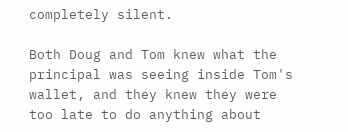completely silent.

Both Doug and Tom knew what the principal was seeing inside Tom's wallet, and they knew they were too late to do anything about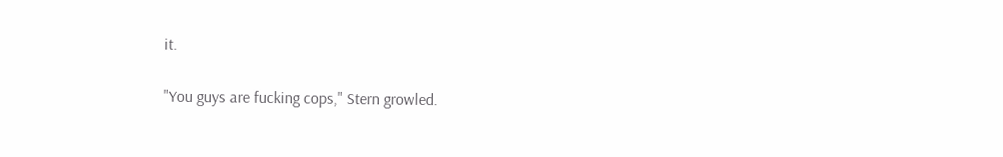it.

"You guys are fucking cops," Stern growled.